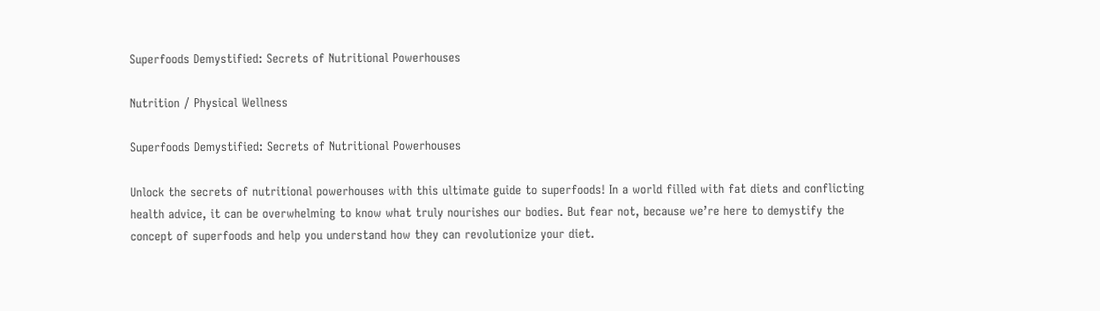Superfoods Demystified: Secrets of Nutritional Powerhouses

Nutrition / Physical Wellness

Superfoods Demystified: Secrets of Nutritional Powerhouses

Unlock the secrets of nutritional powerhouses with this ultimate guide to superfoods! In a world filled with fat diets and conflicting health advice, it can be overwhelming to know what truly nourishes our bodies. But fear not, because we’re here to demystify the concept of superfoods and help you understand how they can revolutionize your diet.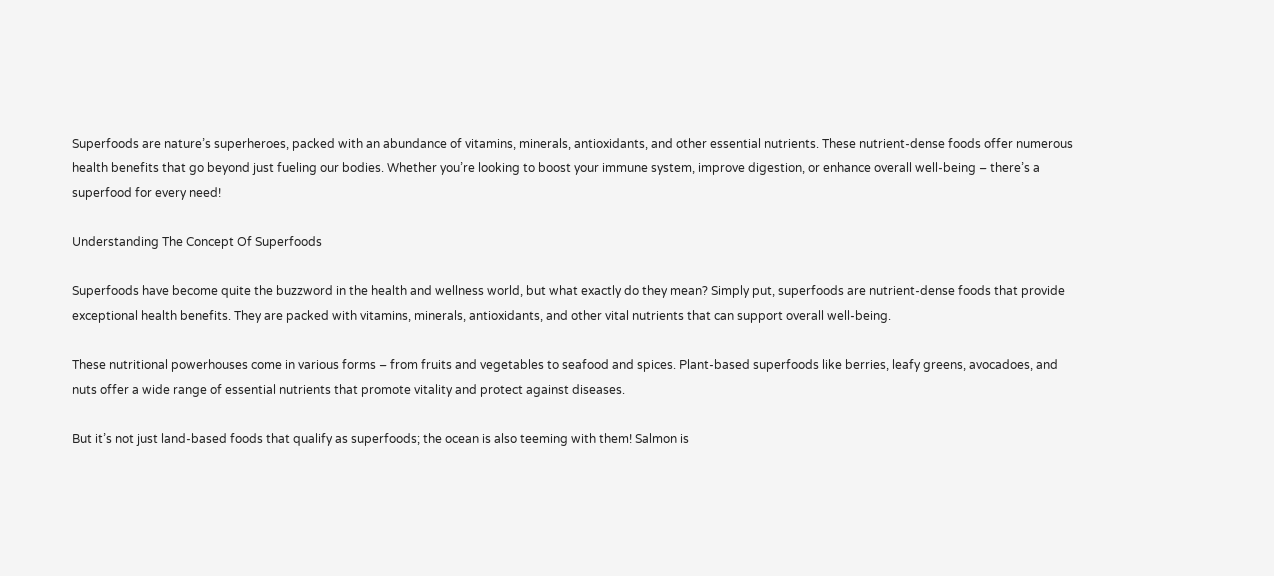Superfoods are nature’s superheroes, packed with an abundance of vitamins, minerals, antioxidants, and other essential nutrients. These nutrient-dense foods offer numerous health benefits that go beyond just fueling our bodies. Whether you’re looking to boost your immune system, improve digestion, or enhance overall well-being – there’s a superfood for every need!

Understanding The Concept Of Superfoods

Superfoods have become quite the buzzword in the health and wellness world, but what exactly do they mean? Simply put, superfoods are nutrient-dense foods that provide exceptional health benefits. They are packed with vitamins, minerals, antioxidants, and other vital nutrients that can support overall well-being.

These nutritional powerhouses come in various forms – from fruits and vegetables to seafood and spices. Plant-based superfoods like berries, leafy greens, avocadoes, and nuts offer a wide range of essential nutrients that promote vitality and protect against diseases.

But it’s not just land-based foods that qualify as superfoods; the ocean is also teeming with them! Salmon is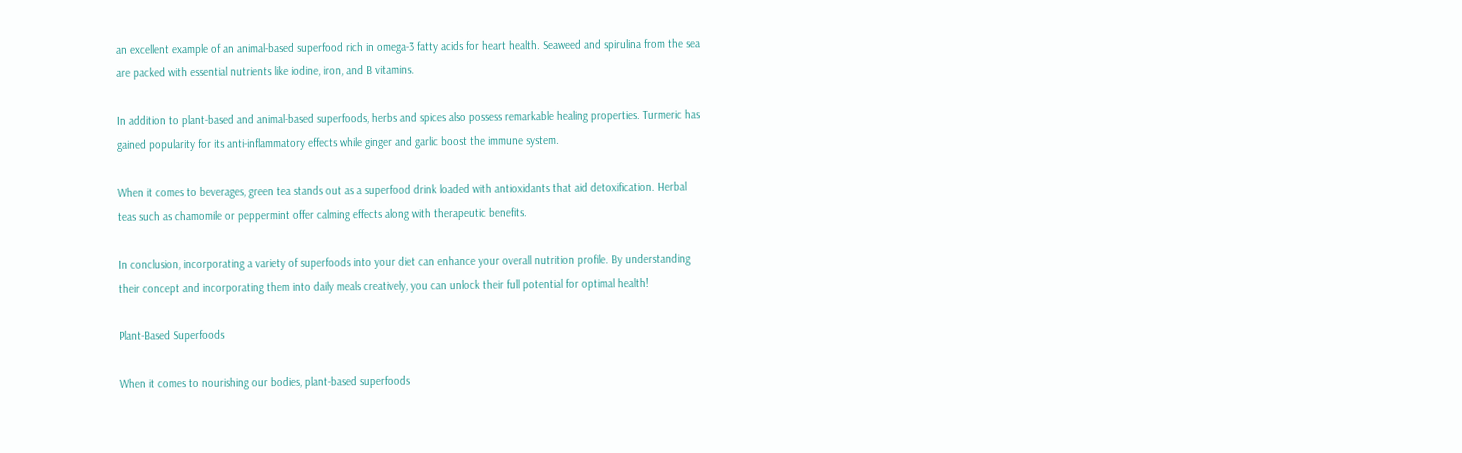an excellent example of an animal-based superfood rich in omega-3 fatty acids for heart health. Seaweed and spirulina from the sea are packed with essential nutrients like iodine, iron, and B vitamins.

In addition to plant-based and animal-based superfoods, herbs and spices also possess remarkable healing properties. Turmeric has gained popularity for its anti-inflammatory effects while ginger and garlic boost the immune system.

When it comes to beverages, green tea stands out as a superfood drink loaded with antioxidants that aid detoxification. Herbal teas such as chamomile or peppermint offer calming effects along with therapeutic benefits.

In conclusion, incorporating a variety of superfoods into your diet can enhance your overall nutrition profile. By understanding their concept and incorporating them into daily meals creatively, you can unlock their full potential for optimal health!

Plant-Based Superfoods

When it comes to nourishing our bodies, plant-based superfoods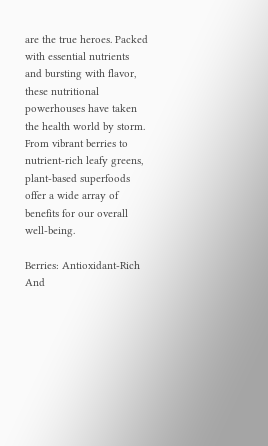are the true heroes. Packed with essential nutrients and bursting with flavor, these nutritional powerhouses have taken the health world by storm. From vibrant berries to nutrient-rich leafy greens, plant-based superfoods offer a wide array of benefits for our overall well-being.

Berries: Antioxidant-Rich And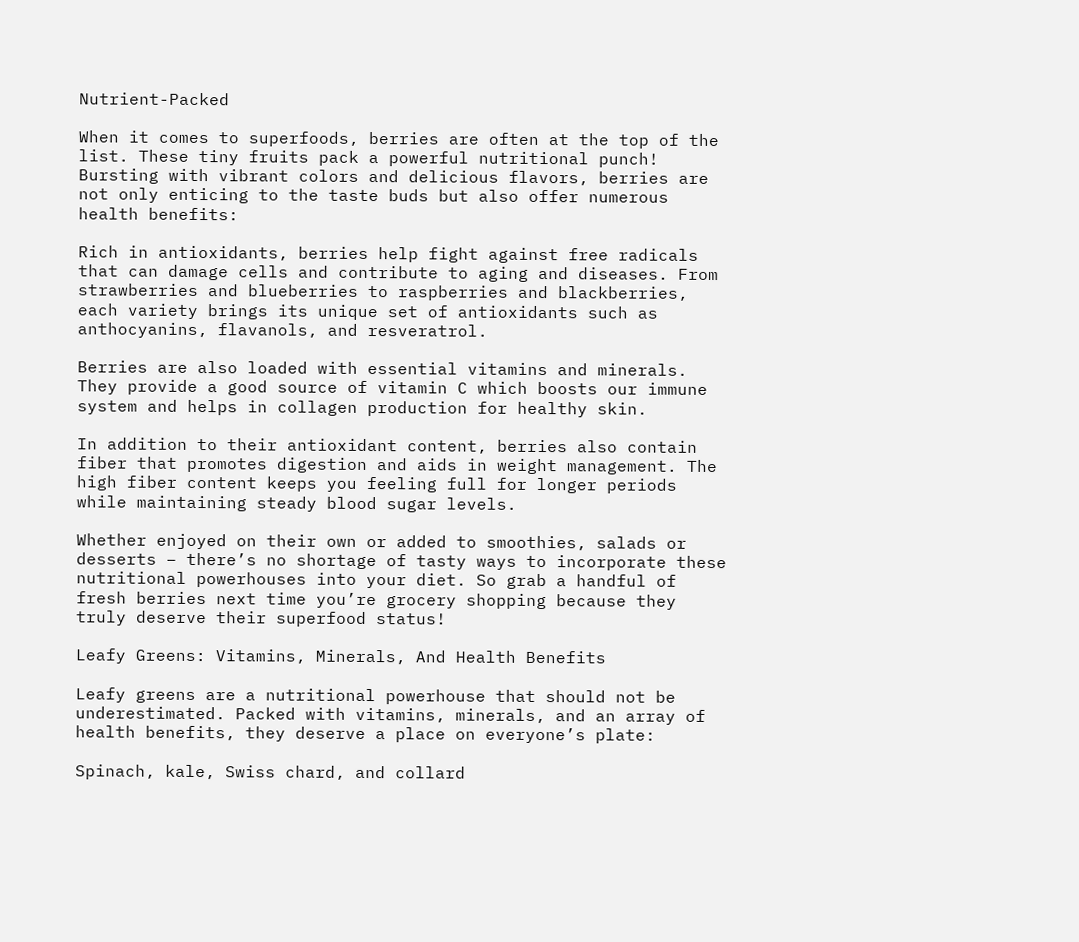Nutrient-Packed

When it comes to superfoods, berries are often at the top of the list. These tiny fruits pack a powerful nutritional punch! Bursting with vibrant colors and delicious flavors, berries are not only enticing to the taste buds but also offer numerous health benefits:

Rich in antioxidants, berries help fight against free radicals that can damage cells and contribute to aging and diseases. From strawberries and blueberries to raspberries and blackberries, each variety brings its unique set of antioxidants such as anthocyanins, flavanols, and resveratrol.

Berries are also loaded with essential vitamins and minerals. They provide a good source of vitamin C which boosts our immune system and helps in collagen production for healthy skin.

In addition to their antioxidant content, berries also contain fiber that promotes digestion and aids in weight management. The high fiber content keeps you feeling full for longer periods while maintaining steady blood sugar levels.

Whether enjoyed on their own or added to smoothies, salads or desserts – there’s no shortage of tasty ways to incorporate these nutritional powerhouses into your diet. So grab a handful of fresh berries next time you’re grocery shopping because they truly deserve their superfood status!

Leafy Greens: Vitamins, Minerals, And Health Benefits

Leafy greens are a nutritional powerhouse that should not be underestimated. Packed with vitamins, minerals, and an array of health benefits, they deserve a place on everyone’s plate:

Spinach, kale, Swiss chard, and collard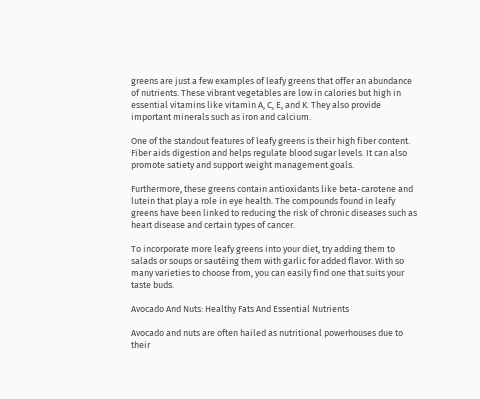greens are just a few examples of leafy greens that offer an abundance of nutrients. These vibrant vegetables are low in calories but high in essential vitamins like vitamin A, C, E, and K. They also provide important minerals such as iron and calcium.

One of the standout features of leafy greens is their high fiber content. Fiber aids digestion and helps regulate blood sugar levels. It can also promote satiety and support weight management goals.

Furthermore, these greens contain antioxidants like beta-carotene and lutein that play a role in eye health. The compounds found in leafy greens have been linked to reducing the risk of chronic diseases such as heart disease and certain types of cancer.

To incorporate more leafy greens into your diet, try adding them to salads or soups or sautéing them with garlic for added flavor. With so many varieties to choose from, you can easily find one that suits your taste buds.

Avocado And Nuts: Healthy Fats And Essential Nutrients

Avocado and nuts are often hailed as nutritional powerhouses due to their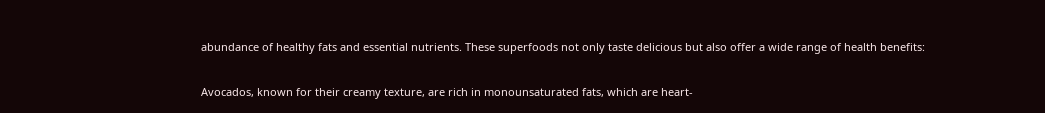abundance of healthy fats and essential nutrients. These superfoods not only taste delicious but also offer a wide range of health benefits:

Avocados, known for their creamy texture, are rich in monounsaturated fats, which are heart-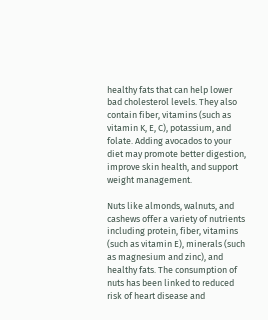healthy fats that can help lower bad cholesterol levels. They also contain fiber, vitamins (such as vitamin K, E, C), potassium, and folate. Adding avocados to your diet may promote better digestion, improve skin health, and support weight management.

Nuts like almonds, walnuts, and cashews offer a variety of nutrients including protein, fiber, vitamins (such as vitamin E), minerals (such as magnesium and zinc), and healthy fats. The consumption of nuts has been linked to reduced risk of heart disease and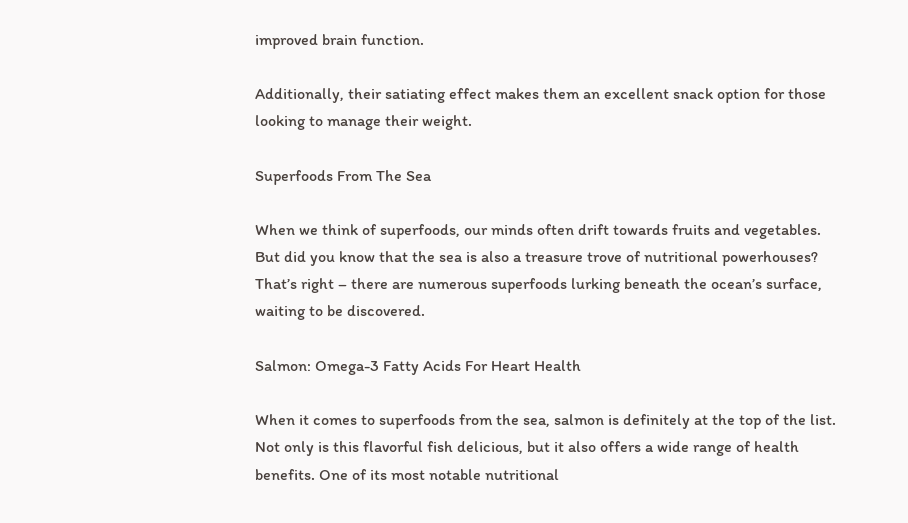improved brain function.

Additionally, their satiating effect makes them an excellent snack option for those looking to manage their weight.

Superfoods From The Sea

When we think of superfoods, our minds often drift towards fruits and vegetables. But did you know that the sea is also a treasure trove of nutritional powerhouses? That’s right – there are numerous superfoods lurking beneath the ocean’s surface, waiting to be discovered.

Salmon: Omega-3 Fatty Acids For Heart Health

When it comes to superfoods from the sea, salmon is definitely at the top of the list. Not only is this flavorful fish delicious, but it also offers a wide range of health benefits. One of its most notable nutritional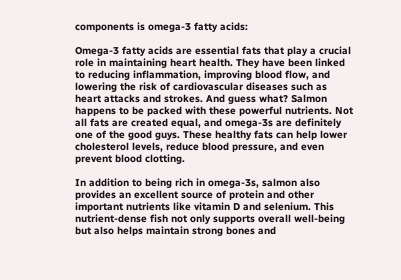components is omega-3 fatty acids:

Omega-3 fatty acids are essential fats that play a crucial role in maintaining heart health. They have been linked to reducing inflammation, improving blood flow, and lowering the risk of cardiovascular diseases such as heart attacks and strokes. And guess what? Salmon happens to be packed with these powerful nutrients. Not all fats are created equal, and omega-3s are definitely one of the good guys. These healthy fats can help lower cholesterol levels, reduce blood pressure, and even prevent blood clotting.

In addition to being rich in omega-3s, salmon also provides an excellent source of protein and other important nutrients like vitamin D and selenium. This nutrient-dense fish not only supports overall well-being but also helps maintain strong bones and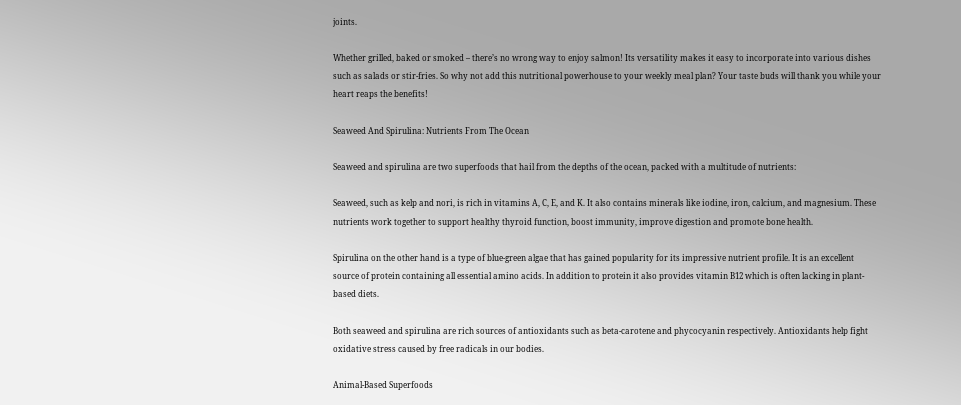joints.

Whether grilled, baked or smoked – there’s no wrong way to enjoy salmon! Its versatility makes it easy to incorporate into various dishes such as salads or stir-fries. So why not add this nutritional powerhouse to your weekly meal plan? Your taste buds will thank you while your heart reaps the benefits!

Seaweed And Spirulina: Nutrients From The Ocean

Seaweed and spirulina are two superfoods that hail from the depths of the ocean, packed with a multitude of nutrients:

Seaweed, such as kelp and nori, is rich in vitamins A, C, E, and K. It also contains minerals like iodine, iron, calcium, and magnesium. These nutrients work together to support healthy thyroid function, boost immunity, improve digestion and promote bone health.

Spirulina on the other hand is a type of blue-green algae that has gained popularity for its impressive nutrient profile. It is an excellent source of protein containing all essential amino acids. In addition to protein it also provides vitamin B12 which is often lacking in plant-based diets.

Both seaweed and spirulina are rich sources of antioxidants such as beta-carotene and phycocyanin respectively. Antioxidants help fight oxidative stress caused by free radicals in our bodies.

Animal-Based Superfoods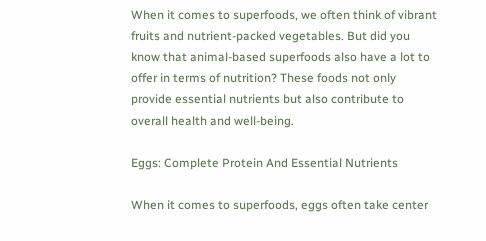When it comes to superfoods, we often think of vibrant fruits and nutrient-packed vegetables. But did you know that animal-based superfoods also have a lot to offer in terms of nutrition? These foods not only provide essential nutrients but also contribute to overall health and well-being.

Eggs: Complete Protein And Essential Nutrients

When it comes to superfoods, eggs often take center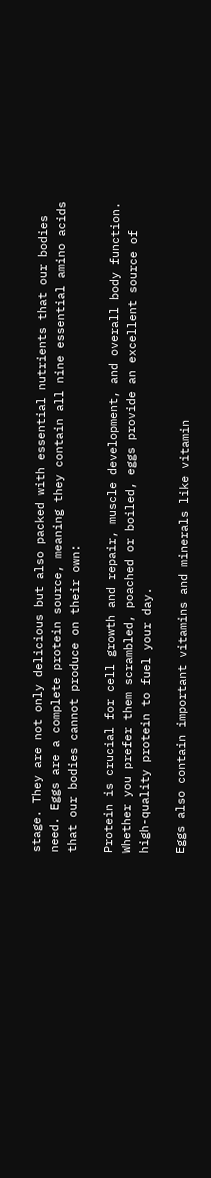stage. They are not only delicious but also packed with essential nutrients that our bodies need. Eggs are a complete protein source, meaning they contain all nine essential amino acids that our bodies cannot produce on their own:

Protein is crucial for cell growth and repair, muscle development, and overall body function. Whether you prefer them scrambled, poached or boiled, eggs provide an excellent source of high-quality protein to fuel your day.

Eggs also contain important vitamins and minerals like vitamin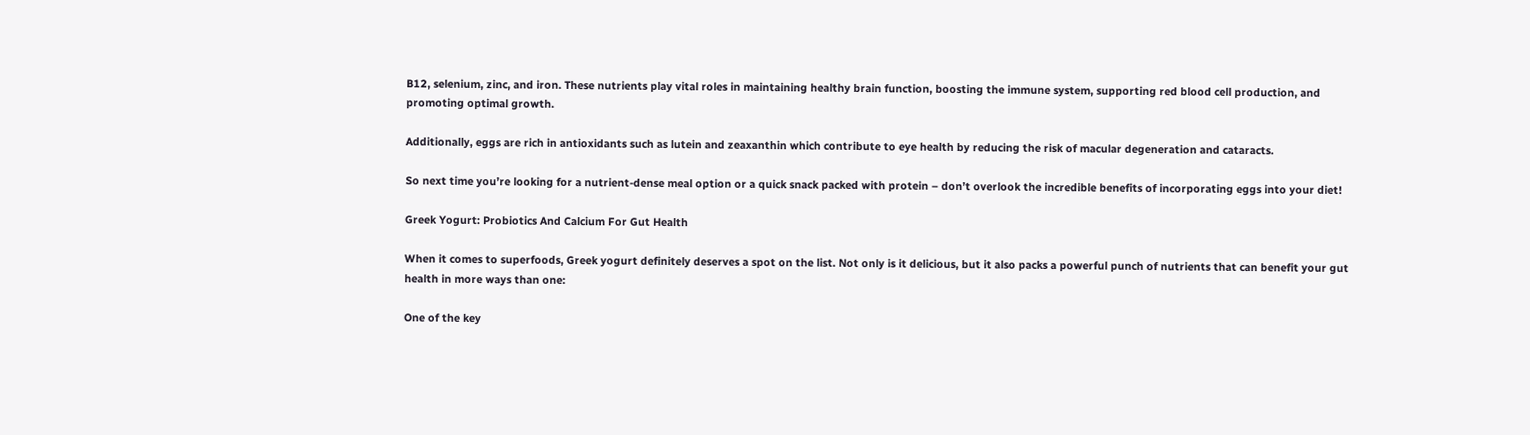B12, selenium, zinc, and iron. These nutrients play vital roles in maintaining healthy brain function, boosting the immune system, supporting red blood cell production, and promoting optimal growth.

Additionally, eggs are rich in antioxidants such as lutein and zeaxanthin which contribute to eye health by reducing the risk of macular degeneration and cataracts.

So next time you’re looking for a nutrient-dense meal option or a quick snack packed with protein – don’t overlook the incredible benefits of incorporating eggs into your diet!

Greek Yogurt: Probiotics And Calcium For Gut Health

When it comes to superfoods, Greek yogurt definitely deserves a spot on the list. Not only is it delicious, but it also packs a powerful punch of nutrients that can benefit your gut health in more ways than one:

One of the key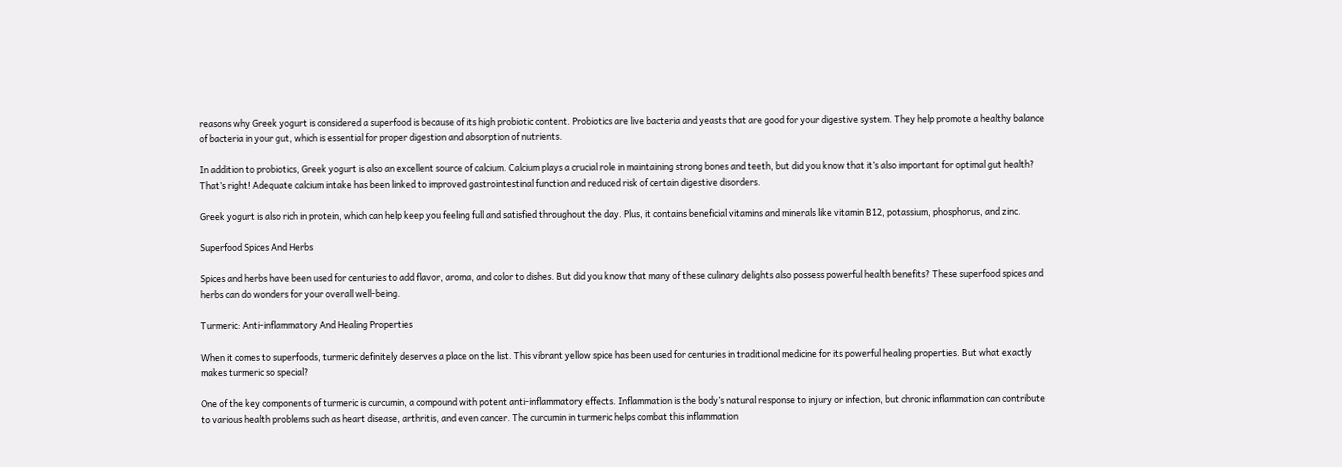reasons why Greek yogurt is considered a superfood is because of its high probiotic content. Probiotics are live bacteria and yeasts that are good for your digestive system. They help promote a healthy balance of bacteria in your gut, which is essential for proper digestion and absorption of nutrients.

In addition to probiotics, Greek yogurt is also an excellent source of calcium. Calcium plays a crucial role in maintaining strong bones and teeth, but did you know that it’s also important for optimal gut health? That’s right! Adequate calcium intake has been linked to improved gastrointestinal function and reduced risk of certain digestive disorders.

Greek yogurt is also rich in protein, which can help keep you feeling full and satisfied throughout the day. Plus, it contains beneficial vitamins and minerals like vitamin B12, potassium, phosphorus, and zinc.

Superfood Spices And Herbs

Spices and herbs have been used for centuries to add flavor, aroma, and color to dishes. But did you know that many of these culinary delights also possess powerful health benefits? These superfood spices and herbs can do wonders for your overall well-being.

Turmeric: Anti-inflammatory And Healing Properties

When it comes to superfoods, turmeric definitely deserves a place on the list. This vibrant yellow spice has been used for centuries in traditional medicine for its powerful healing properties. But what exactly makes turmeric so special?

One of the key components of turmeric is curcumin, a compound with potent anti-inflammatory effects. Inflammation is the body’s natural response to injury or infection, but chronic inflammation can contribute to various health problems such as heart disease, arthritis, and even cancer. The curcumin in turmeric helps combat this inflammation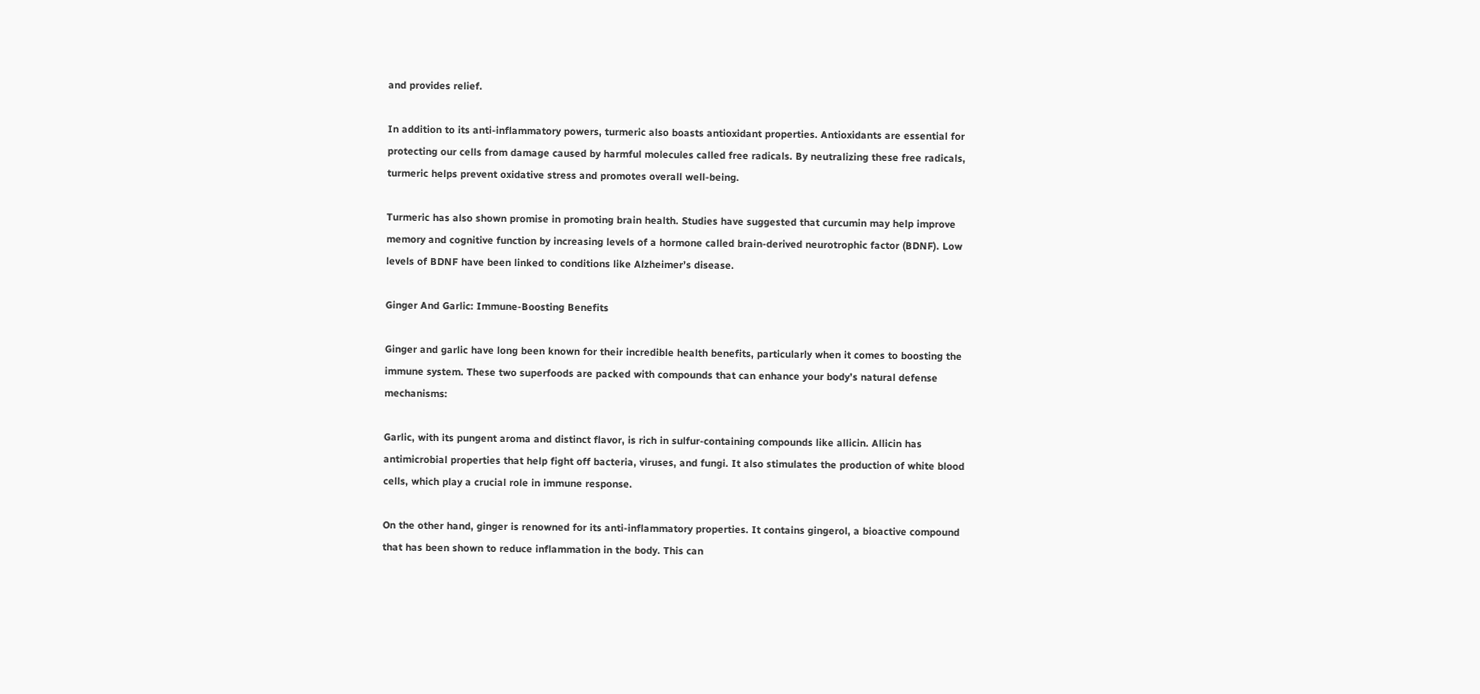and provides relief.

In addition to its anti-inflammatory powers, turmeric also boasts antioxidant properties. Antioxidants are essential for protecting our cells from damage caused by harmful molecules called free radicals. By neutralizing these free radicals, turmeric helps prevent oxidative stress and promotes overall well-being.

Turmeric has also shown promise in promoting brain health. Studies have suggested that curcumin may help improve memory and cognitive function by increasing levels of a hormone called brain-derived neurotrophic factor (BDNF). Low levels of BDNF have been linked to conditions like Alzheimer’s disease.

Ginger And Garlic: Immune-Boosting Benefits

Ginger and garlic have long been known for their incredible health benefits, particularly when it comes to boosting the immune system. These two superfoods are packed with compounds that can enhance your body’s natural defense mechanisms:

Garlic, with its pungent aroma and distinct flavor, is rich in sulfur-containing compounds like allicin. Allicin has antimicrobial properties that help fight off bacteria, viruses, and fungi. It also stimulates the production of white blood cells, which play a crucial role in immune response.

On the other hand, ginger is renowned for its anti-inflammatory properties. It contains gingerol, a bioactive compound that has been shown to reduce inflammation in the body. This can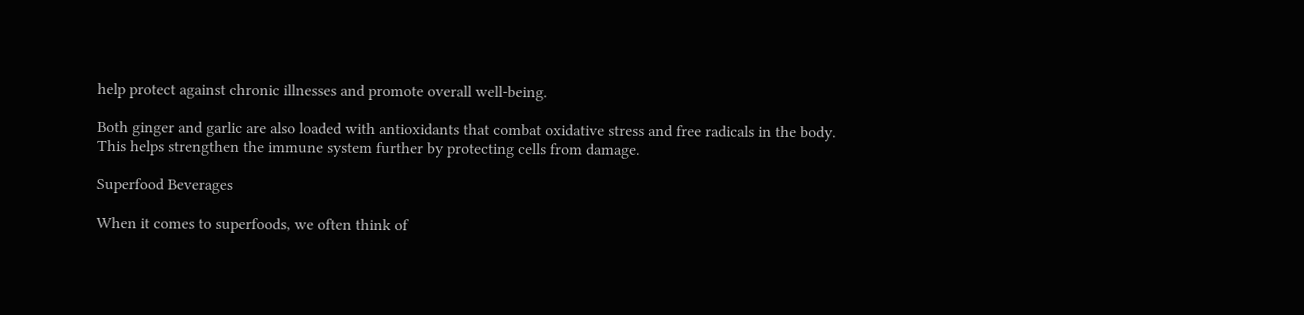help protect against chronic illnesses and promote overall well-being.

Both ginger and garlic are also loaded with antioxidants that combat oxidative stress and free radicals in the body. This helps strengthen the immune system further by protecting cells from damage.

Superfood Beverages

When it comes to superfoods, we often think of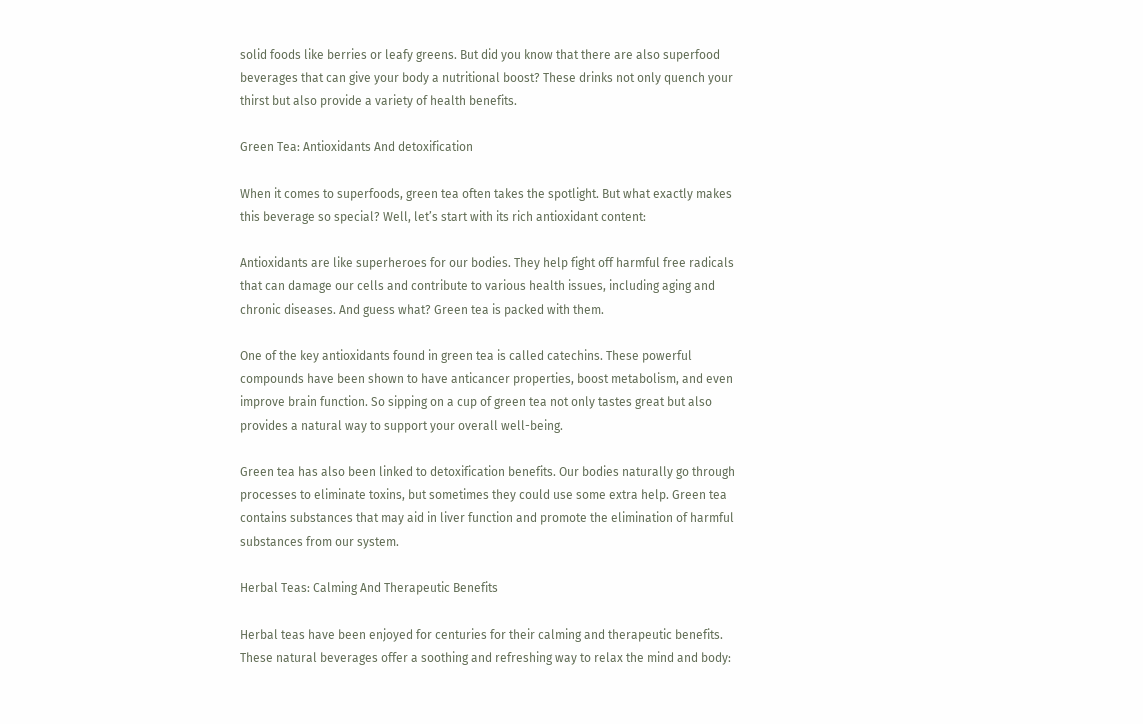solid foods like berries or leafy greens. But did you know that there are also superfood beverages that can give your body a nutritional boost? These drinks not only quench your thirst but also provide a variety of health benefits.

Green Tea: Antioxidants And detoxification

When it comes to superfoods, green tea often takes the spotlight. But what exactly makes this beverage so special? Well, let’s start with its rich antioxidant content:

Antioxidants are like superheroes for our bodies. They help fight off harmful free radicals that can damage our cells and contribute to various health issues, including aging and chronic diseases. And guess what? Green tea is packed with them.

One of the key antioxidants found in green tea is called catechins. These powerful compounds have been shown to have anticancer properties, boost metabolism, and even improve brain function. So sipping on a cup of green tea not only tastes great but also provides a natural way to support your overall well-being.

Green tea has also been linked to detoxification benefits. Our bodies naturally go through processes to eliminate toxins, but sometimes they could use some extra help. Green tea contains substances that may aid in liver function and promote the elimination of harmful substances from our system.

Herbal Teas: Calming And Therapeutic Benefits

Herbal teas have been enjoyed for centuries for their calming and therapeutic benefits. These natural beverages offer a soothing and refreshing way to relax the mind and body: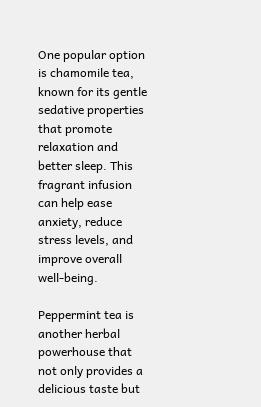One popular option is chamomile tea, known for its gentle sedative properties that promote relaxation and better sleep. This fragrant infusion can help ease anxiety, reduce stress levels, and improve overall well-being.

Peppermint tea is another herbal powerhouse that not only provides a delicious taste but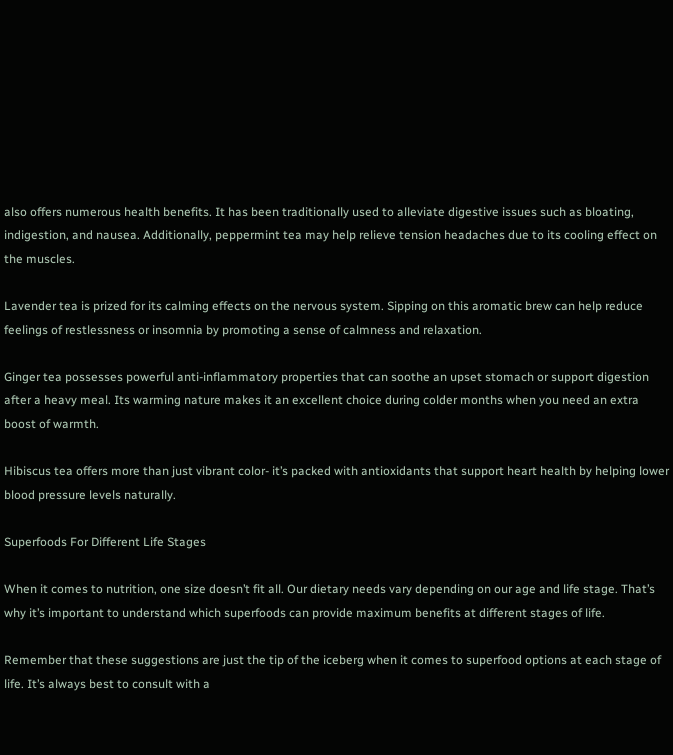also offers numerous health benefits. It has been traditionally used to alleviate digestive issues such as bloating, indigestion, and nausea. Additionally, peppermint tea may help relieve tension headaches due to its cooling effect on the muscles.

Lavender tea is prized for its calming effects on the nervous system. Sipping on this aromatic brew can help reduce feelings of restlessness or insomnia by promoting a sense of calmness and relaxation.

Ginger tea possesses powerful anti-inflammatory properties that can soothe an upset stomach or support digestion after a heavy meal. Its warming nature makes it an excellent choice during colder months when you need an extra boost of warmth.

Hibiscus tea offers more than just vibrant color- it’s packed with antioxidants that support heart health by helping lower blood pressure levels naturally.

Superfoods For Different Life Stages

When it comes to nutrition, one size doesn’t fit all. Our dietary needs vary depending on our age and life stage. That’s why it’s important to understand which superfoods can provide maximum benefits at different stages of life.

Remember that these suggestions are just the tip of the iceberg when it comes to superfood options at each stage of life. It’s always best to consult with a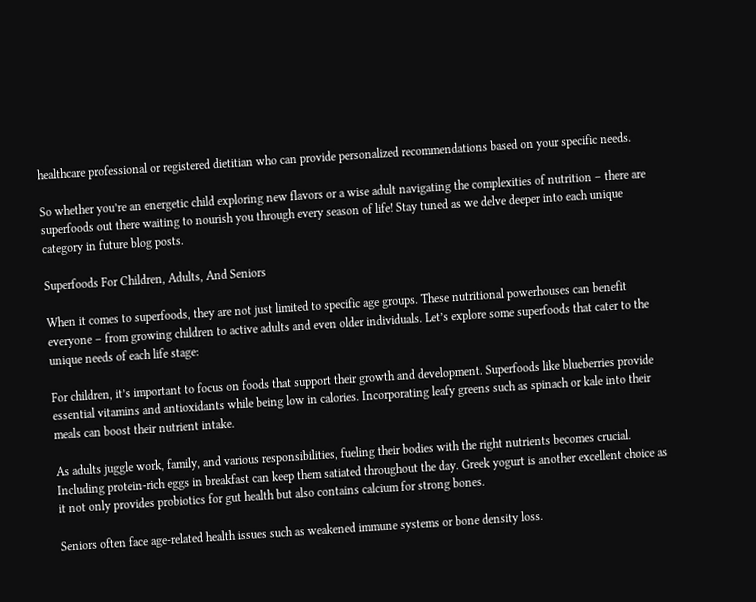healthcare professional or registered dietitian who can provide personalized recommendations based on your specific needs.

So whether you’re an energetic child exploring new flavors or a wise adult navigating the complexities of nutrition – there are superfoods out there waiting to nourish you through every season of life! Stay tuned as we delve deeper into each unique category in future blog posts.

Superfoods For Children, Adults, And Seniors

When it comes to superfoods, they are not just limited to specific age groups. These nutritional powerhouses can benefit everyone – from growing children to active adults and even older individuals. Let’s explore some superfoods that cater to the unique needs of each life stage:

For children, it’s important to focus on foods that support their growth and development. Superfoods like blueberries provide essential vitamins and antioxidants while being low in calories. Incorporating leafy greens such as spinach or kale into their meals can boost their nutrient intake.

As adults juggle work, family, and various responsibilities, fueling their bodies with the right nutrients becomes crucial. Including protein-rich eggs in breakfast can keep them satiated throughout the day. Greek yogurt is another excellent choice as it not only provides probiotics for gut health but also contains calcium for strong bones.

Seniors often face age-related health issues such as weakened immune systems or bone density loss.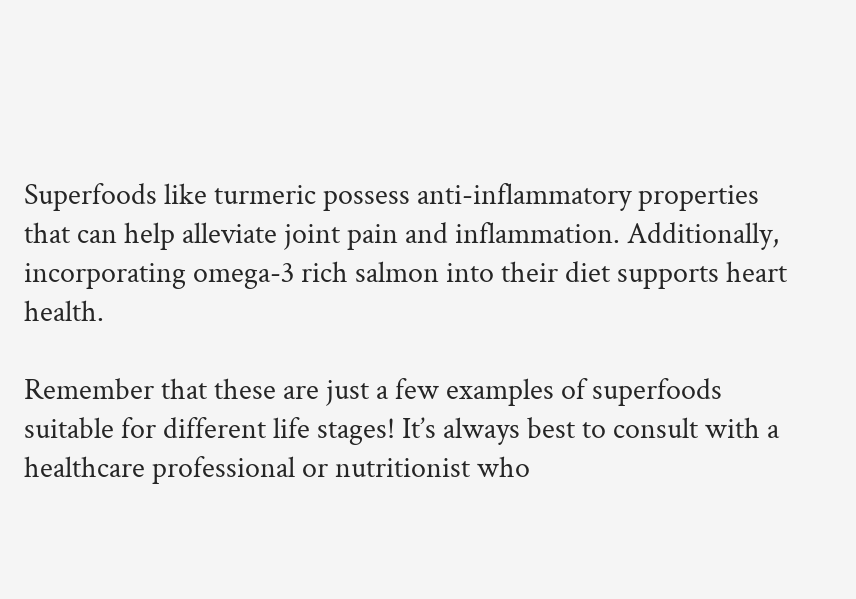Superfoods like turmeric possess anti-inflammatory properties that can help alleviate joint pain and inflammation. Additionally, incorporating omega-3 rich salmon into their diet supports heart health.

Remember that these are just a few examples of superfoods suitable for different life stages! It’s always best to consult with a healthcare professional or nutritionist who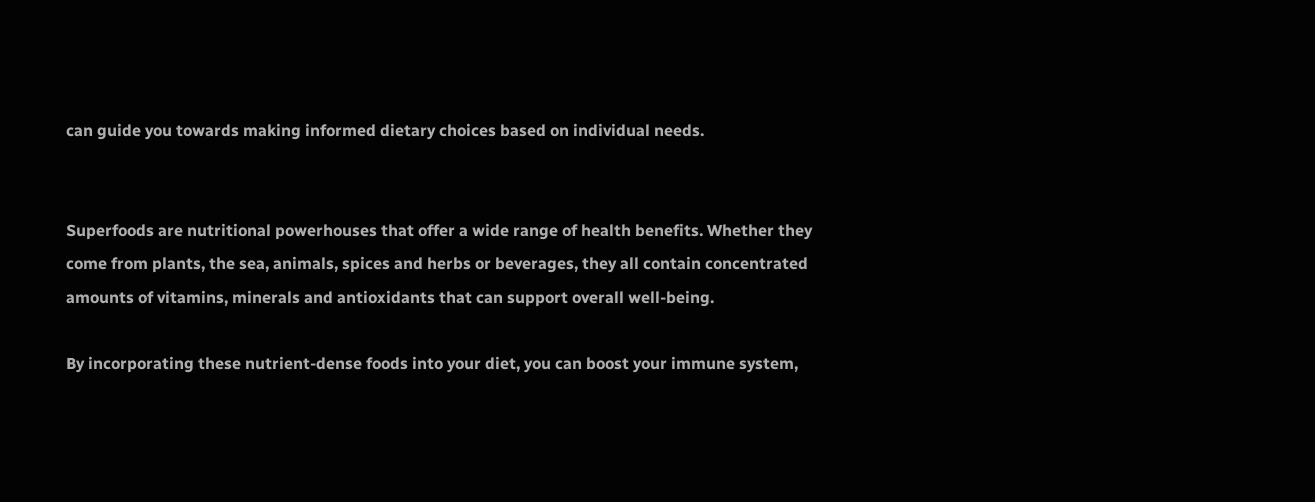can guide you towards making informed dietary choices based on individual needs.


Superfoods are nutritional powerhouses that offer a wide range of health benefits. Whether they come from plants, the sea, animals, spices and herbs or beverages, they all contain concentrated amounts of vitamins, minerals and antioxidants that can support overall well-being.

By incorporating these nutrient-dense foods into your diet, you can boost your immune system,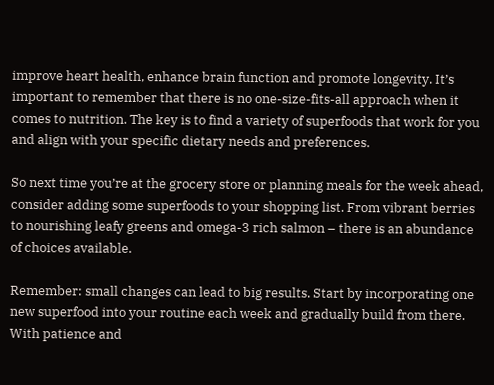improve heart health, enhance brain function and promote longevity. It’s important to remember that there is no one-size-fits-all approach when it comes to nutrition. The key is to find a variety of superfoods that work for you and align with your specific dietary needs and preferences.

So next time you’re at the grocery store or planning meals for the week ahead, consider adding some superfoods to your shopping list. From vibrant berries to nourishing leafy greens and omega-3 rich salmon – there is an abundance of choices available.

Remember: small changes can lead to big results. Start by incorporating one new superfood into your routine each week and gradually build from there. With patience and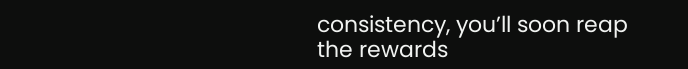consistency, you’ll soon reap the rewards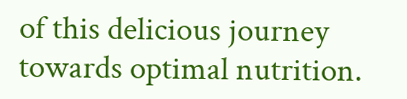of this delicious journey towards optimal nutrition.